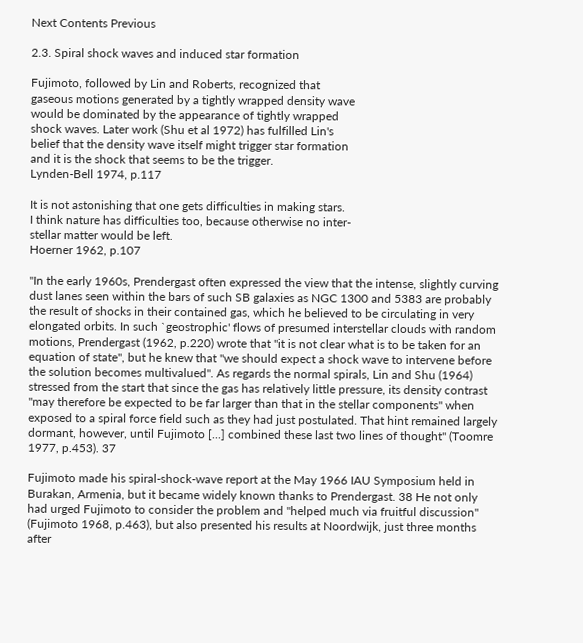Next Contents Previous

2.3. Spiral shock waves and induced star formation

Fujimoto, followed by Lin and Roberts, recognized that
gaseous motions generated by a tightly wrapped density wave
would be dominated by the appearance of tightly wrapped
shock waves. Later work (Shu et al 1972) has fulfilled Lin's
belief that the density wave itself might trigger star formation
and it is the shock that seems to be the trigger.
Lynden-Bell 1974, p.117

It is not astonishing that one gets difficulties in making stars.
I think nature has difficulties too, because otherwise no inter-
stellar matter would be left.
Hoerner 1962, p.107

"In the early 1960s, Prendergast often expressed the view that the intense, slightly curving dust lanes seen within the bars of such SB galaxies as NGC 1300 and 5383 are probably the result of shocks in their contained gas, which he believed to be circulating in very elongated orbits. In such `geostrophic' flows of presumed interstellar clouds with random motions, Prendergast (1962, p.220) wrote that "it is not clear what is to be taken for an equation of state", but he knew that "we should expect a shock wave to intervene before the solution becomes multivalued". As regards the normal spirals, Lin and Shu (1964) stressed from the start that since the gas has relatively little pressure, its density contrast "may therefore be expected to be far larger than that in the stellar components" when exposed to a spiral force field such as they had just postulated. That hint remained largely dormant, however, until Fujimoto [...] combined these last two lines of thought" (Toomre 1977, p.453). 37

Fujimoto made his spiral-shock-wave report at the May 1966 IAU Symposium held in Burakan, Armenia, but it became widely known thanks to Prendergast. 38 He not only had urged Fujimoto to consider the problem and "helped much via fruitful discussion" (Fujimoto 1968, p.463), but also presented his results at Noordwijk, just three months after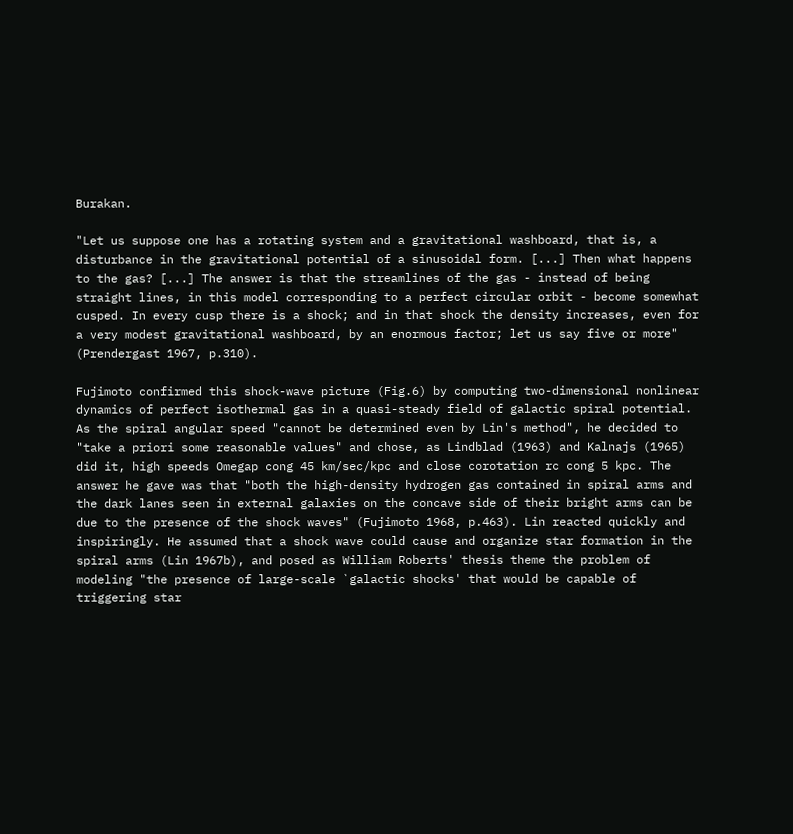Burakan.

"Let us suppose one has a rotating system and a gravitational washboard, that is, a disturbance in the gravitational potential of a sinusoidal form. [...] Then what happens to the gas? [...] The answer is that the streamlines of the gas - instead of being straight lines, in this model corresponding to a perfect circular orbit - become somewhat cusped. In every cusp there is a shock; and in that shock the density increases, even for a very modest gravitational washboard, by an enormous factor; let us say five or more" (Prendergast 1967, p.310).

Fujimoto confirmed this shock-wave picture (Fig.6) by computing two-dimensional nonlinear dynamics of perfect isothermal gas in a quasi-steady field of galactic spiral potential. As the spiral angular speed "cannot be determined even by Lin's method", he decided to "take a priori some reasonable values" and chose, as Lindblad (1963) and Kalnajs (1965) did it, high speeds Omegap cong 45 km/sec/kpc and close corotation rc cong 5 kpc. The answer he gave was that "both the high-density hydrogen gas contained in spiral arms and the dark lanes seen in external galaxies on the concave side of their bright arms can be due to the presence of the shock waves" (Fujimoto 1968, p.463). Lin reacted quickly and inspiringly. He assumed that a shock wave could cause and organize star formation in the spiral arms (Lin 1967b), and posed as William Roberts' thesis theme the problem of modeling "the presence of large-scale `galactic shocks' that would be capable of triggering star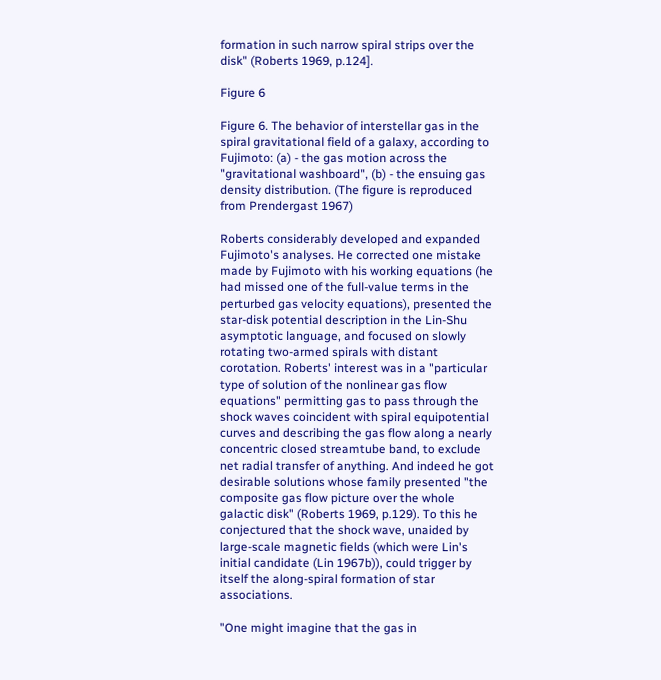formation in such narrow spiral strips over the disk" (Roberts 1969, p.124].

Figure 6

Figure 6. The behavior of interstellar gas in the spiral gravitational field of a galaxy, according to Fujimoto: (a) - the gas motion across the "gravitational washboard", (b) - the ensuing gas density distribution. (The figure is reproduced from Prendergast 1967)

Roberts considerably developed and expanded Fujimoto's analyses. He corrected one mistake made by Fujimoto with his working equations (he had missed one of the full-value terms in the perturbed gas velocity equations), presented the star-disk potential description in the Lin-Shu asymptotic language, and focused on slowly rotating two-armed spirals with distant corotation. Roberts' interest was in a "particular type of solution of the nonlinear gas flow equations" permitting gas to pass through the shock waves coincident with spiral equipotential curves and describing the gas flow along a nearly concentric closed streamtube band, to exclude net radial transfer of anything. And indeed he got desirable solutions whose family presented "the composite gas flow picture over the whole galactic disk" (Roberts 1969, p.129). To this he conjectured that the shock wave, unaided by large-scale magnetic fields (which were Lin's initial candidate (Lin 1967b)), could trigger by itself the along-spiral formation of star associations.

"One might imagine that the gas in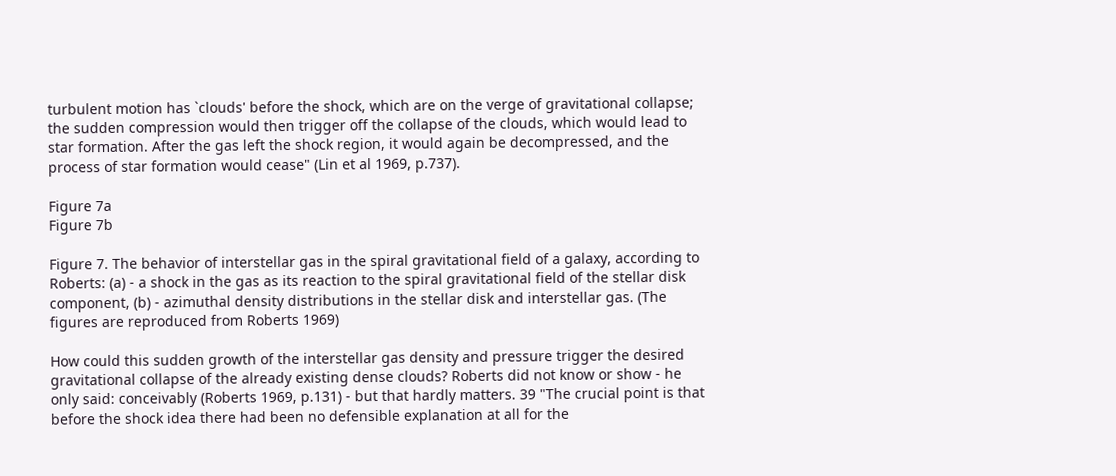turbulent motion has `clouds' before the shock, which are on the verge of gravitational collapse; the sudden compression would then trigger off the collapse of the clouds, which would lead to star formation. After the gas left the shock region, it would again be decompressed, and the process of star formation would cease" (Lin et al 1969, p.737).

Figure 7a
Figure 7b

Figure 7. The behavior of interstellar gas in the spiral gravitational field of a galaxy, according to Roberts: (a) - a shock in the gas as its reaction to the spiral gravitational field of the stellar disk component, (b) - azimuthal density distributions in the stellar disk and interstellar gas. (The figures are reproduced from Roberts 1969)

How could this sudden growth of the interstellar gas density and pressure trigger the desired gravitational collapse of the already existing dense clouds? Roberts did not know or show - he only said: conceivably (Roberts 1969, p.131) - but that hardly matters. 39 "The crucial point is that before the shock idea there had been no defensible explanation at all for the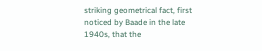striking geometrical fact, first noticed by Baade in the late 1940s, that the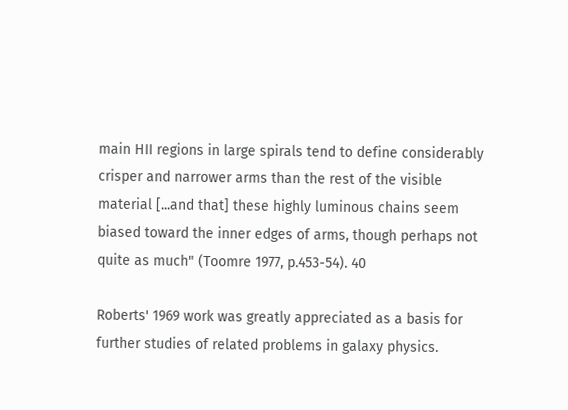main HII regions in large spirals tend to define considerably crisper and narrower arms than the rest of the visible material [...and that] these highly luminous chains seem biased toward the inner edges of arms, though perhaps not quite as much" (Toomre 1977, p.453-54). 40

Roberts' 1969 work was greatly appreciated as a basis for further studies of related problems in galaxy physics.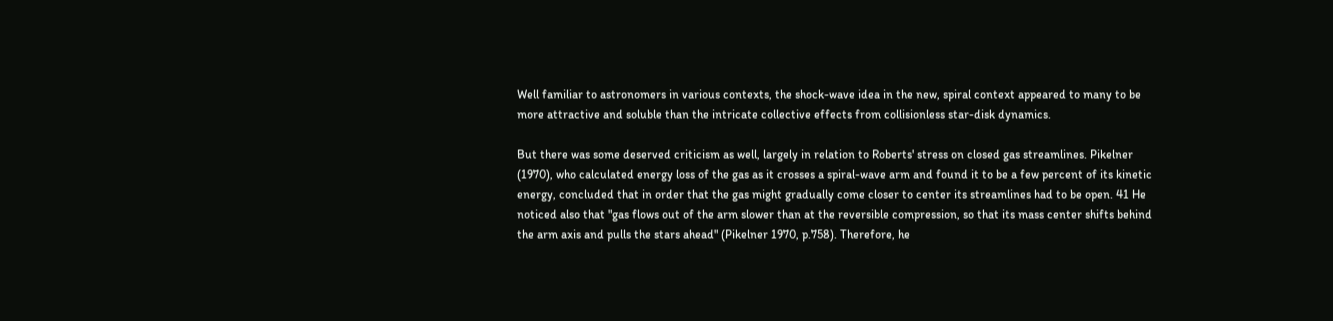Well familiar to astronomers in various contexts, the shock-wave idea in the new, spiral context appeared to many to be more attractive and soluble than the intricate collective effects from collisionless star-disk dynamics.

But there was some deserved criticism as well, largely in relation to Roberts' stress on closed gas streamlines. Pikelner (1970), who calculated energy loss of the gas as it crosses a spiral-wave arm and found it to be a few percent of its kinetic energy, concluded that in order that the gas might gradually come closer to center its streamlines had to be open. 41 He noticed also that "gas flows out of the arm slower than at the reversible compression, so that its mass center shifts behind the arm axis and pulls the stars ahead" (Pikelner 1970, p.758). Therefore, he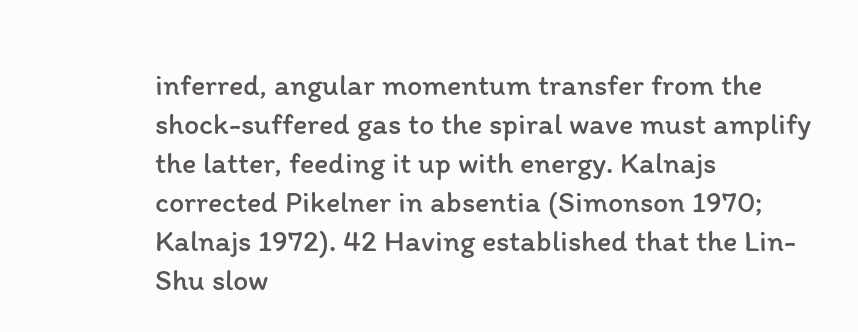inferred, angular momentum transfer from the shock-suffered gas to the spiral wave must amplify the latter, feeding it up with energy. Kalnajs corrected Pikelner in absentia (Simonson 1970; Kalnajs 1972). 42 Having established that the Lin-Shu slow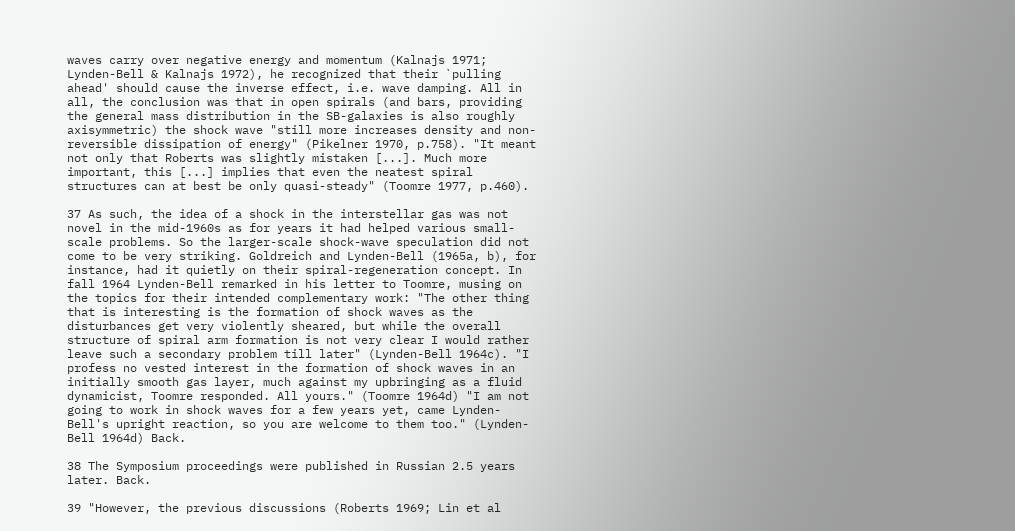waves carry over negative energy and momentum (Kalnajs 1971; Lynden-Bell & Kalnajs 1972), he recognized that their `pulling ahead' should cause the inverse effect, i.e. wave damping. All in all, the conclusion was that in open spirals (and bars, providing the general mass distribution in the SB-galaxies is also roughly axisymmetric) the shock wave "still more increases density and non-reversible dissipation of energy" (Pikelner 1970, p.758). "It meant not only that Roberts was slightly mistaken [...]. Much more important, this [...] implies that even the neatest spiral structures can at best be only quasi-steady" (Toomre 1977, p.460).

37 As such, the idea of a shock in the interstellar gas was not novel in the mid-1960s as for years it had helped various small-scale problems. So the larger-scale shock-wave speculation did not come to be very striking. Goldreich and Lynden-Bell (1965a, b), for instance, had it quietly on their spiral-regeneration concept. In fall 1964 Lynden-Bell remarked in his letter to Toomre, musing on the topics for their intended complementary work: "The other thing that is interesting is the formation of shock waves as the disturbances get very violently sheared, but while the overall structure of spiral arm formation is not very clear I would rather leave such a secondary problem till later" (Lynden-Bell 1964c). "I profess no vested interest in the formation of shock waves in an initially smooth gas layer, much against my upbringing as a fluid dynamicist, Toomre responded. All yours." (Toomre 1964d) "I am not going to work in shock waves for a few years yet, came Lynden-Bell's upright reaction, so you are welcome to them too." (Lynden-Bell 1964d) Back.

38 The Symposium proceedings were published in Russian 2.5 years later. Back.

39 "However, the previous discussions (Roberts 1969; Lin et al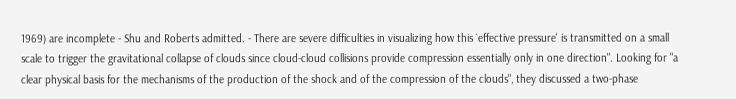1969) are incomplete - Shu and Roberts admitted. - There are severe difficulties in visualizing how this `effective pressure' is transmitted on a small scale to trigger the gravitational collapse of clouds since cloud-cloud collisions provide compression essentially only in one direction". Looking for "a clear physical basis for the mechanisms of the production of the shock and of the compression of the clouds", they discussed a two-phase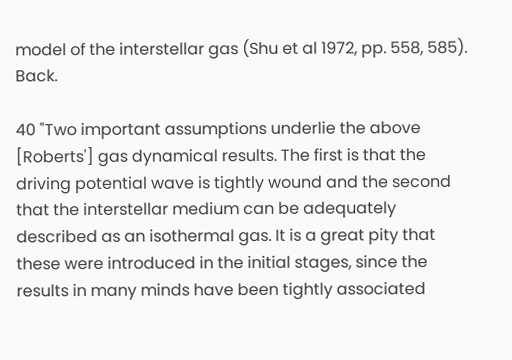model of the interstellar gas (Shu et al 1972, pp. 558, 585). Back.

40 "Two important assumptions underlie the above [Roberts'] gas dynamical results. The first is that the driving potential wave is tightly wound and the second that the interstellar medium can be adequately described as an isothermal gas. It is a great pity that these were introduced in the initial stages, since the results in many minds have been tightly associated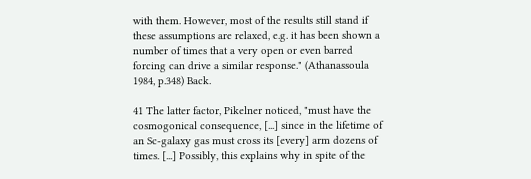with them. However, most of the results still stand if these assumptions are relaxed, e.g. it has been shown a number of times that a very open or even barred forcing can drive a similar response." (Athanassoula 1984, p.348) Back.

41 The latter factor, Pikelner noticed, "must have the cosmogonical consequence, [...] since in the lifetime of an Sc-galaxy gas must cross its [every] arm dozens of times. [...] Possibly, this explains why in spite of the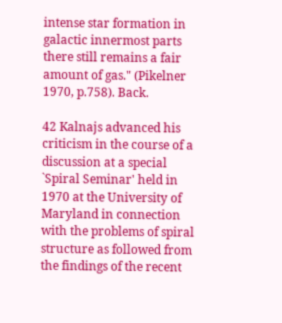intense star formation in galactic innermost parts there still remains a fair amount of gas." (Pikelner 1970, p.758). Back.

42 Kalnajs advanced his criticism in the course of a discussion at a special `Spiral Seminar' held in 1970 at the University of Maryland in connection with the problems of spiral structure as followed from the findings of the recent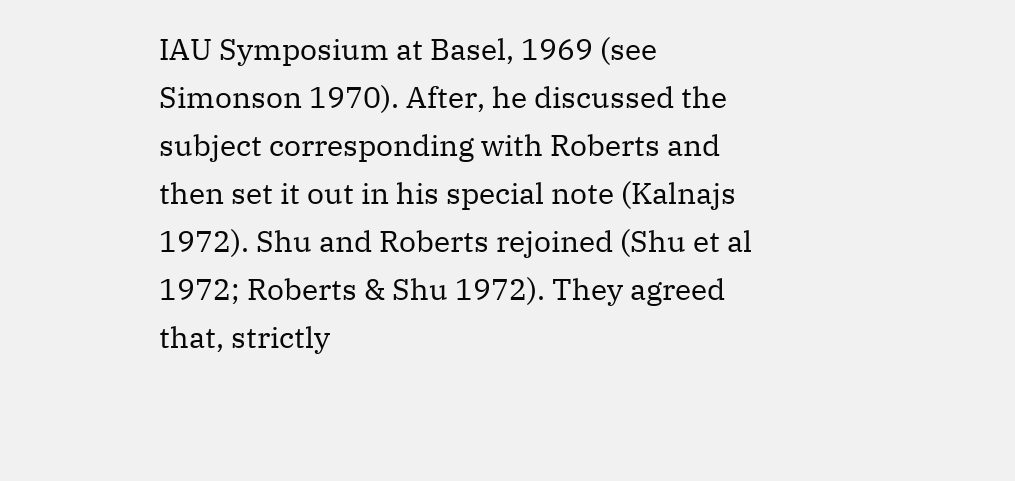IAU Symposium at Basel, 1969 (see Simonson 1970). After, he discussed the subject corresponding with Roberts and then set it out in his special note (Kalnajs 1972). Shu and Roberts rejoined (Shu et al 1972; Roberts & Shu 1972). They agreed that, strictly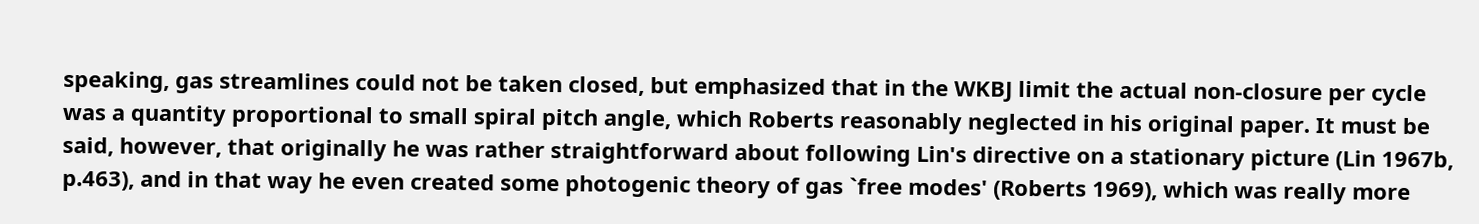speaking, gas streamlines could not be taken closed, but emphasized that in the WKBJ limit the actual non-closure per cycle was a quantity proportional to small spiral pitch angle, which Roberts reasonably neglected in his original paper. It must be said, however, that originally he was rather straightforward about following Lin's directive on a stationary picture (Lin 1967b, p.463), and in that way he even created some photogenic theory of gas `free modes' (Roberts 1969), which was really more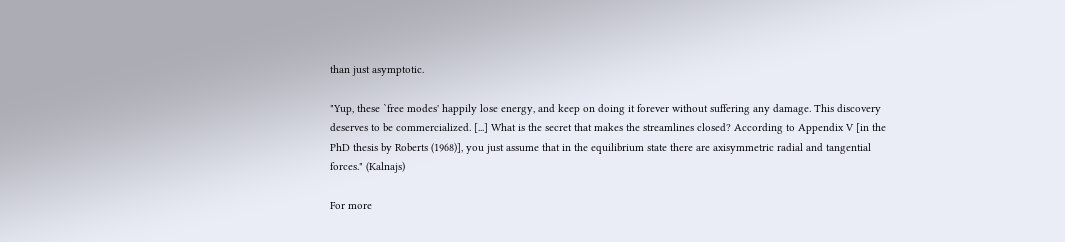than just asymptotic.

"Yup, these `free modes' happily lose energy, and keep on doing it forever without suffering any damage. This discovery deserves to be commercialized. [...] What is the secret that makes the streamlines closed? According to Appendix V [in the PhD thesis by Roberts (1968)], you just assume that in the equilibrium state there are axisymmetric radial and tangential forces." (Kalnajs)

For more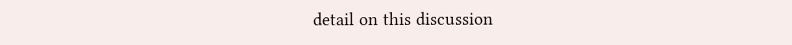detail on this discussion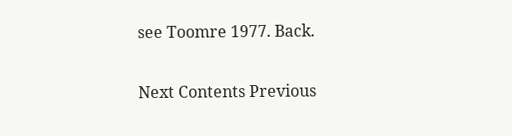see Toomre 1977. Back.

Next Contents Previous